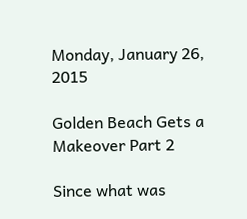Monday, January 26, 2015

Golden Beach Gets a Makeover Part 2

Since what was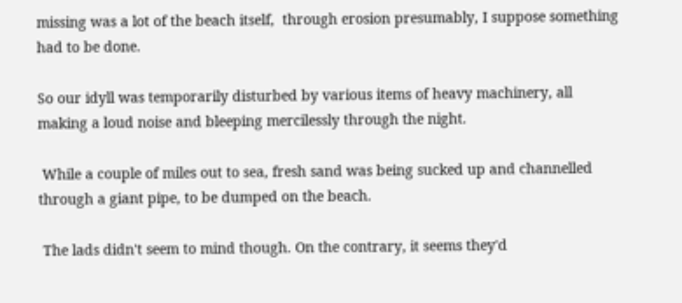missing was a lot of the beach itself,  through erosion presumably, I suppose something had to be done.

So our idyll was temporarily disturbed by various items of heavy machinery, all making a loud noise and bleeping mercilessly through the night.

 While a couple of miles out to sea, fresh sand was being sucked up and channelled through a giant pipe, to be dumped on the beach.

 The lads didn't seem to mind though. On the contrary, it seems they'd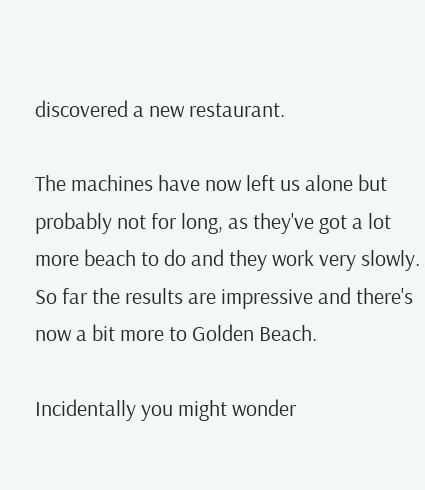discovered a new restaurant.

The machines have now left us alone but probably not for long, as they've got a lot more beach to do and they work very slowly.
So far the results are impressive and there's now a bit more to Golden Beach.

Incidentally you might wonder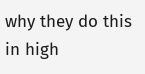why they do this in high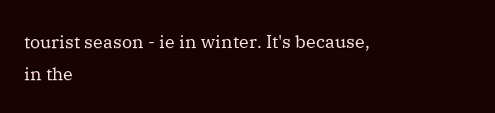tourist season - ie in winter. It's because, in the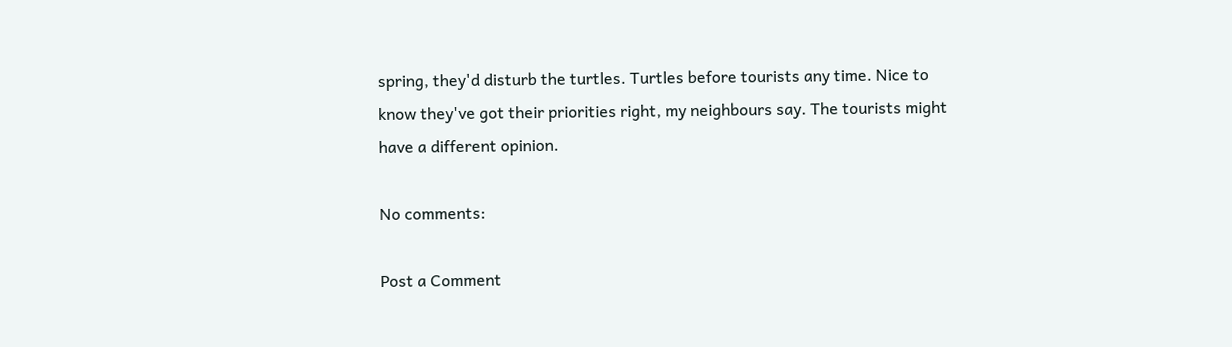spring, they'd disturb the turtles. Turtles before tourists any time. Nice to know they've got their priorities right, my neighbours say. The tourists might have a different opinion.

No comments:

Post a Comment